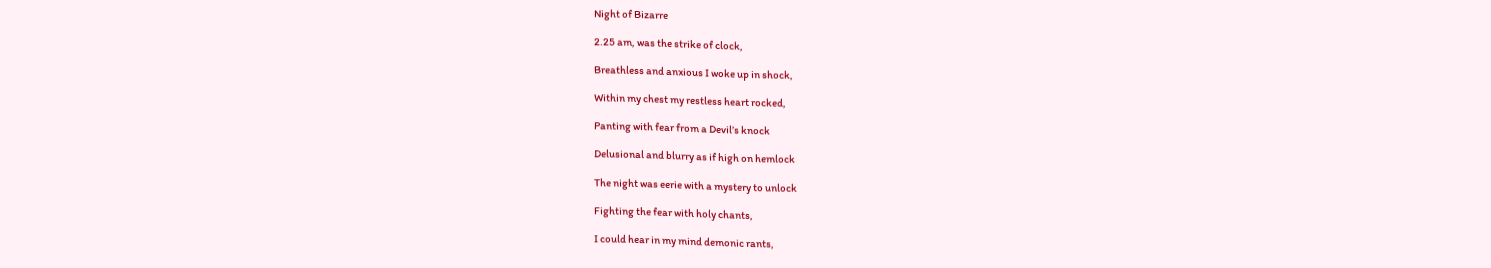Night of Bizarre

2.25 am, was the strike of clock,

Breathless and anxious I woke up in shock,

Within my chest my restless heart rocked,

Panting with fear from a Devil’s knock

Delusional and blurry as if high on hemlock

The night was eerie with a mystery to unlock

Fighting the fear with holy chants,

I could hear in my mind demonic rants,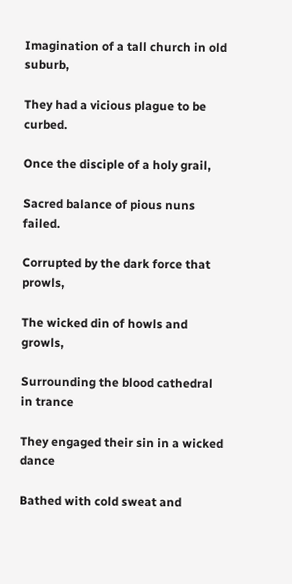Imagination of a tall church in old suburb,

They had a vicious plague to be curbed.

Once the disciple of a holy grail,

Sacred balance of pious nuns failed.

Corrupted by the dark force that prowls,

The wicked din of howls and growls,

Surrounding the blood cathedral in trance

They engaged their sin in a wicked dance

Bathed with cold sweat and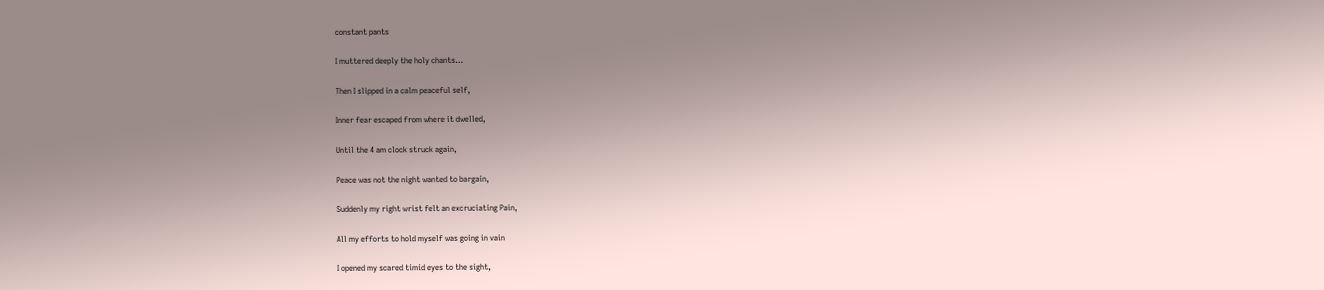constant pants

I muttered deeply the holy chants…

Then I slipped in a calm peaceful self,

Inner fear escaped from where it dwelled,

Until the 4 am clock struck again,

Peace was not the night wanted to bargain,

Suddenly my right wrist felt an excruciating Pain,

All my efforts to hold myself was going in vain

I opened my scared timid eyes to the sight,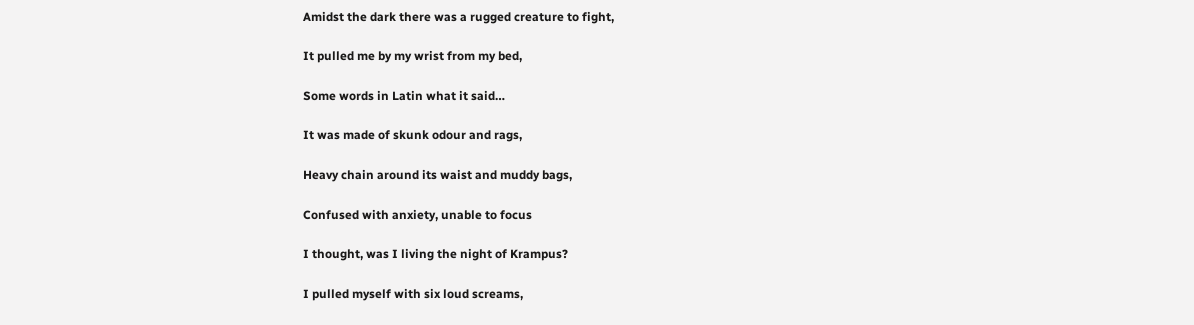Amidst the dark there was a rugged creature to fight,

It pulled me by my wrist from my bed,

Some words in Latin what it said…

It was made of skunk odour and rags,

Heavy chain around its waist and muddy bags,

Confused with anxiety, unable to focus

I thought, was I living the night of Krampus?

I pulled myself with six loud screams,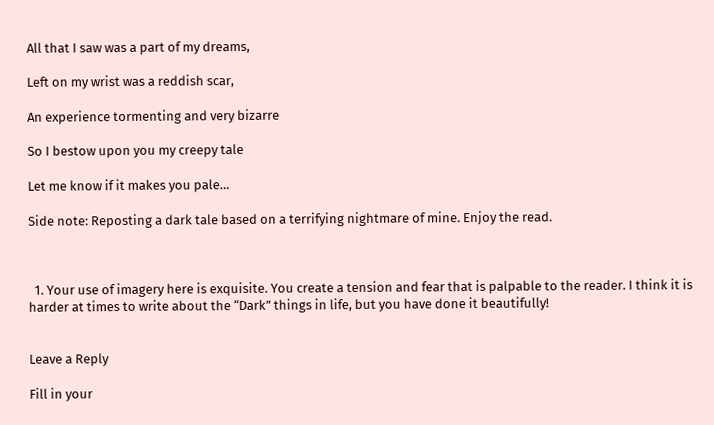All that I saw was a part of my dreams,

Left on my wrist was a reddish scar,

An experience tormenting and very bizarre

So I bestow upon you my creepy tale

Let me know if it makes you pale…

Side note: Reposting a dark tale based on a terrifying nightmare of mine. Enjoy the read.



  1. Your use of imagery here is exquisite. You create a tension and fear that is palpable to the reader. I think it is harder at times to write about the “Dark” things in life, but you have done it beautifully!


Leave a Reply

Fill in your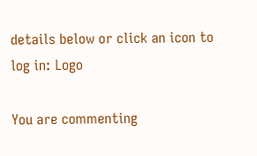details below or click an icon to log in: Logo

You are commenting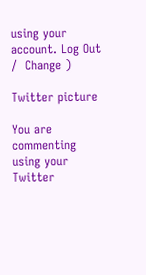using your account. Log Out /  Change )

Twitter picture

You are commenting using your Twitter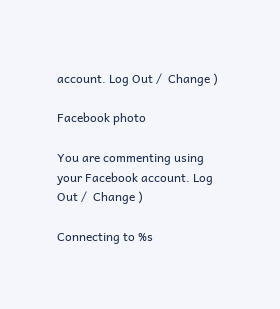account. Log Out /  Change )

Facebook photo

You are commenting using your Facebook account. Log Out /  Change )

Connecting to %s